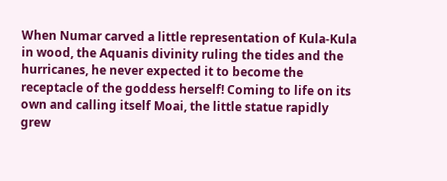When Numar carved a little representation of Kula-Kula in wood, the Aquanis divinity ruling the tides and the hurricanes, he never expected it to become the receptacle of the goddess herself! Coming to life on its own and calling itself Moai, the little statue rapidly grew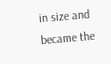in size and became the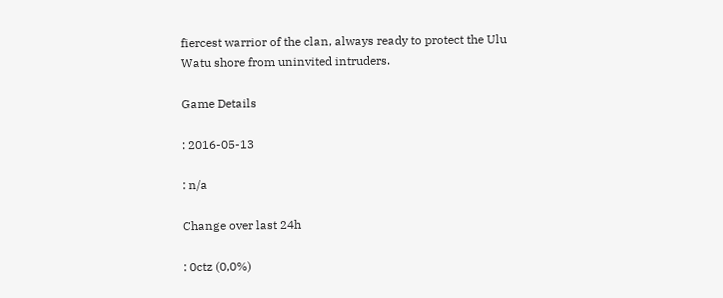fiercest warrior of the clan, always ready to protect the Ulu Watu shore from uninvited intruders.

Game Details

: 2016-05-13

: n/a

Change over last 24h

: 0ctz (0,0%)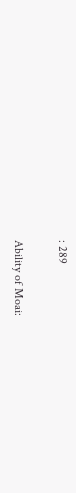: 289

Ability of Moai: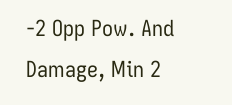-2 Opp Pow. And Damage, Min 2